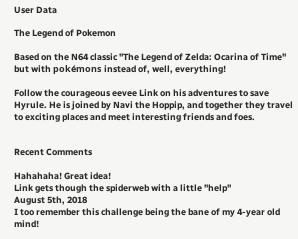User Data

The Legend of Pokemon

Based on the N64 classic "The Legend of Zelda: Ocarina of Time" but with pokémons instead of, well, everything!

Follow the courageous eevee Link on his adventures to save Hyrule. He is joined by Navi the Hoppip, and together they travel to exciting places and meet interesting friends and foes.


Recent Comments

Hahahaha! Great idea!
Link gets though the spiderweb with a little "help"
August 5th, 2018
I too remember this challenge being the bane of my 4-year old mind!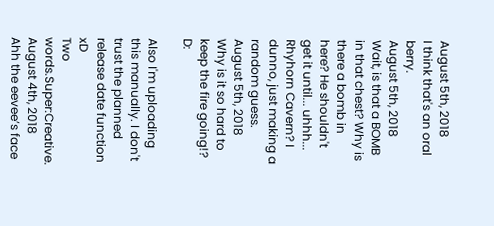August 5th, 2018
I think that's an oral berry.
August 5th, 2018
Wait, is that a BOMB in that chest? Why is there a bomb in here? He shouldn't get it until... uhhh... Rhyhorn Cavern? I dunno, just making a random guess.
August 5th, 2018
Why is it so hard to keep the fire going!? D:

Also I'm uploading this manually. I don't trust the planned release date function xD
Two words.Super:Creative.
August 4th, 2018
Ahh the eevee’s face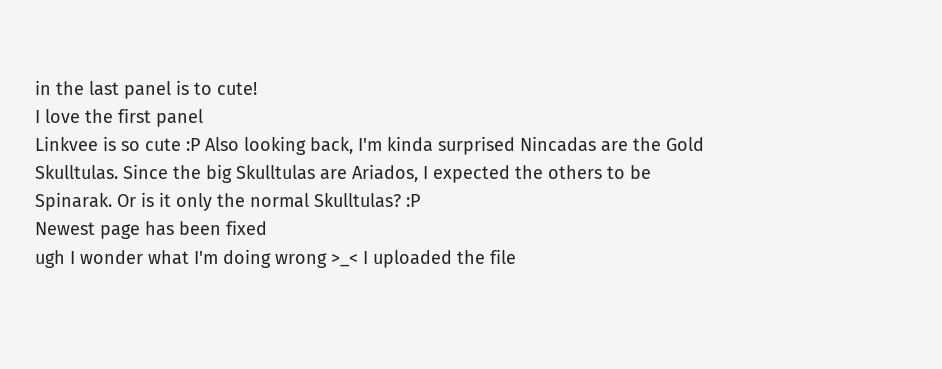in the last panel is to cute!
I love the first panel
Linkvee is so cute :P Also looking back, I'm kinda surprised Nincadas are the Gold Skulltulas. Since the big Skulltulas are Ariados, I expected the others to be Spinarak. Or is it only the normal Skulltulas? :P
Newest page has been fixed
ugh I wonder what I'm doing wrong >_< I uploaded the file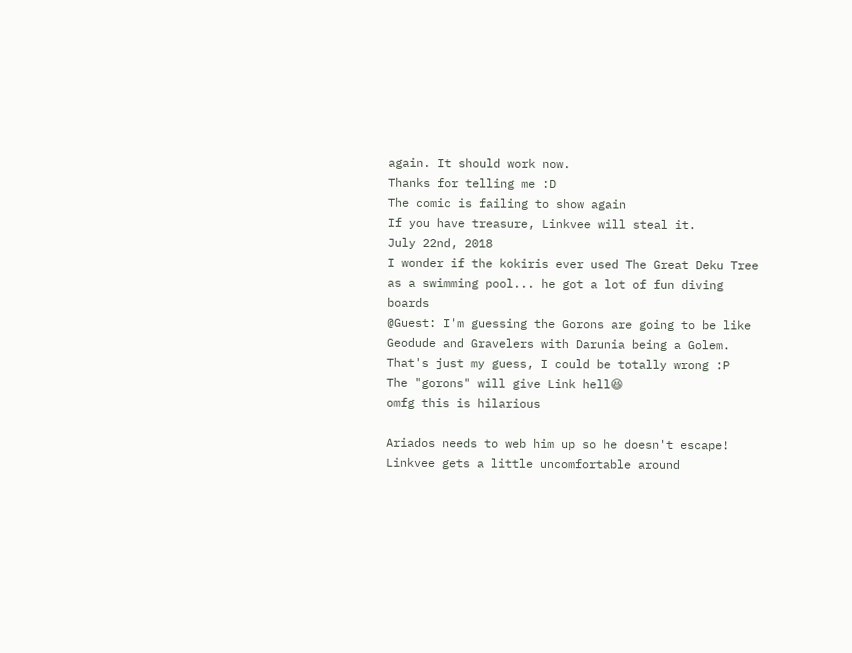again. It should work now.
Thanks for telling me :D
The comic is failing to show again
If you have treasure, Linkvee will steal it.
July 22nd, 2018
I wonder if the kokiris ever used The Great Deku Tree as a swimming pool... he got a lot of fun diving boards
@Guest: I'm guessing the Gorons are going to be like Geodude and Gravelers with Darunia being a Golem. That's just my guess, I could be totally wrong :P
The "gorons" will give Link hell😆
omfg this is hilarious

Ariados needs to web him up so he doesn't escape!
Linkvee gets a little uncomfortable around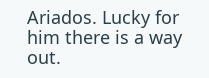Ariados. Lucky for him there is a way out.